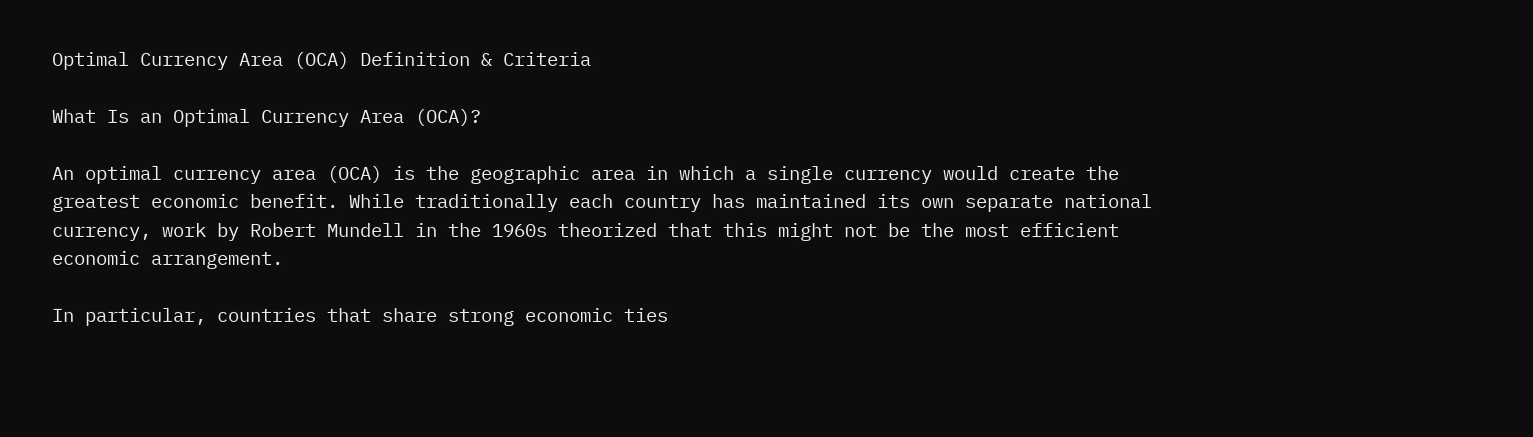Optimal Currency Area (OCA) Definition & Criteria

What Is an Optimal Currency Area (OCA)?

An optimal currency area (OCA) is the geographic area in which a single currency would create the greatest economic benefit. While traditionally each country has maintained its own separate national currency, work by Robert Mundell in the 1960s theorized that this might not be the most efficient economic arrangement.

In particular, countries that share strong economic ties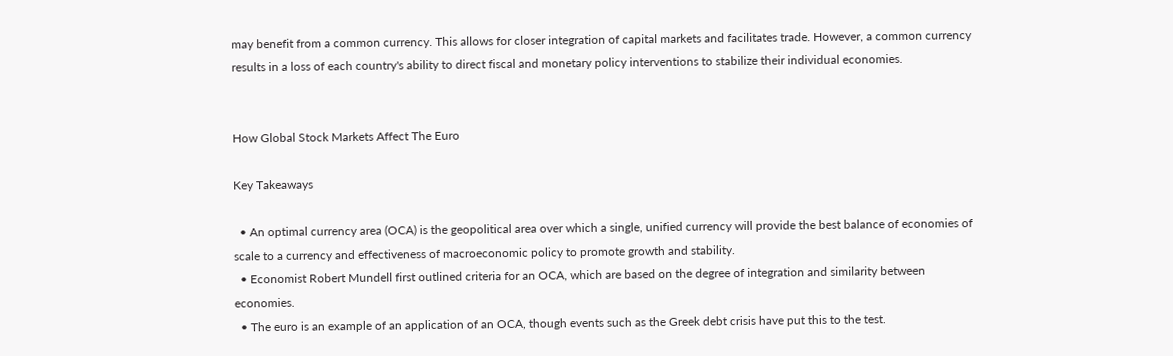may benefit from a common currency. This allows for closer integration of capital markets and facilitates trade. However, a common currency results in a loss of each country's ability to direct fiscal and monetary policy interventions to stabilize their individual economies.


How Global Stock Markets Affect The Euro

Key Takeaways

  • An optimal currency area (OCA) is the geopolitical area over which a single, unified currency will provide the best balance of economies of scale to a currency and effectiveness of macroeconomic policy to promote growth and stability.
  • Economist Robert Mundell first outlined criteria for an OCA, which are based on the degree of integration and similarity between economies.
  • The euro is an example of an application of an OCA, though events such as the Greek debt crisis have put this to the test.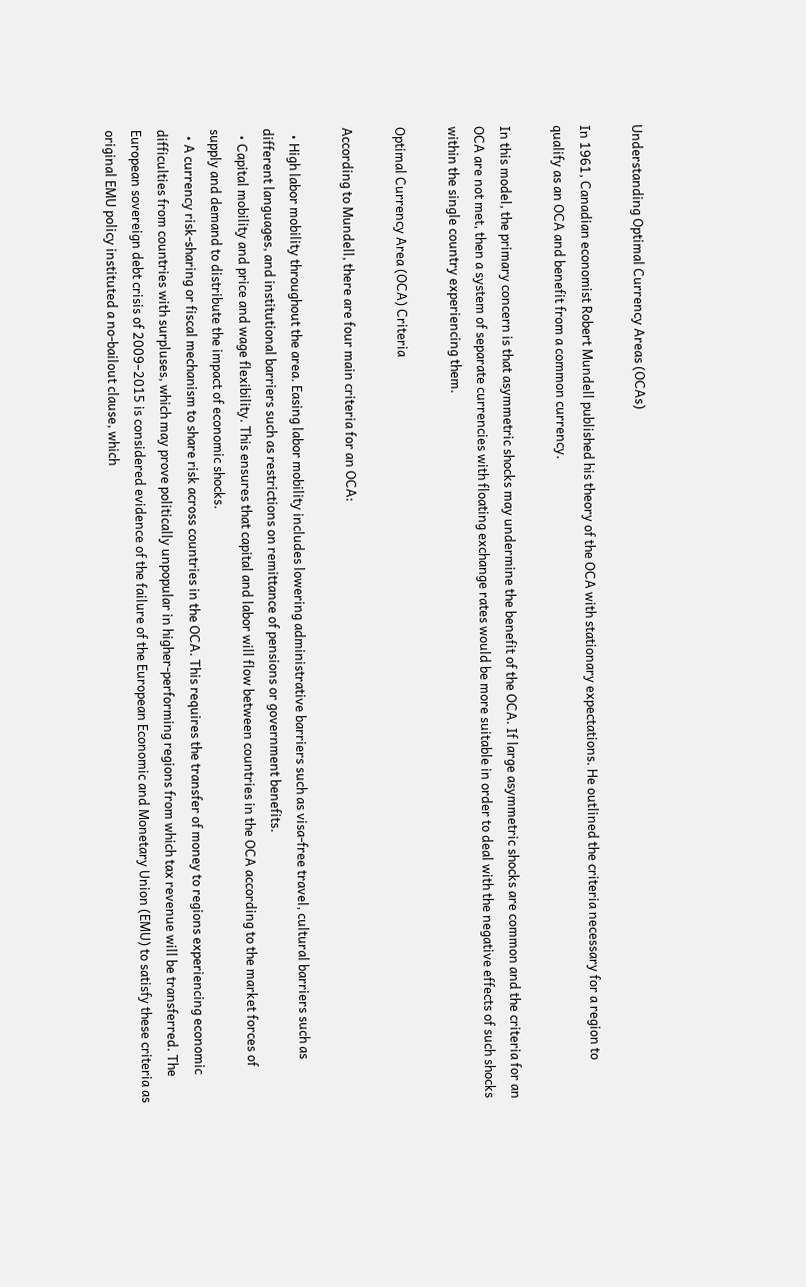Understanding Optimal Currency Areas (OCAs)

In 1961, Canadian economist Robert Mundell published his theory of the OCA with stationary expectations. He outlined the criteria necessary for a region to qualify as an OCA and benefit from a common currency.

In this model, the primary concern is that asymmetric shocks may undermine the benefit of the OCA. If large asymmetric shocks are common and the criteria for an OCA are not met, then a system of separate currencies with floating exchange rates would be more suitable in order to deal with the negative effects of such shocks within the single country experiencing them.

Optimal Currency Area (OCA) Criteria

According to Mundell, there are four main criteria for an OCA:

  • High labor mobility throughout the area. Easing labor mobility includes lowering administrative barriers such as visa-free travel, cultural barriers such as different languages, and institutional barriers such as restrictions on remittance of pensions or government benefits.
  • Capital mobility and price and wage flexibility. This ensures that capital and labor will flow between countries in the OCA according to the market forces of supply and demand to distribute the impact of economic shocks.
  • A currency risk-sharing or fiscal mechanism to share risk across countries in the OCA. This requires the transfer of money to regions experiencing economic difficulties from countries with surpluses, which may prove politically unpopular in higher-performing regions from which tax revenue will be transferred. The European sovereign debt crisis of 2009–2015 is considered evidence of the failure of the European Economic and Monetary Union (EMU) to satisfy these criteria as original EMU policy instituted a no-bailout clause, which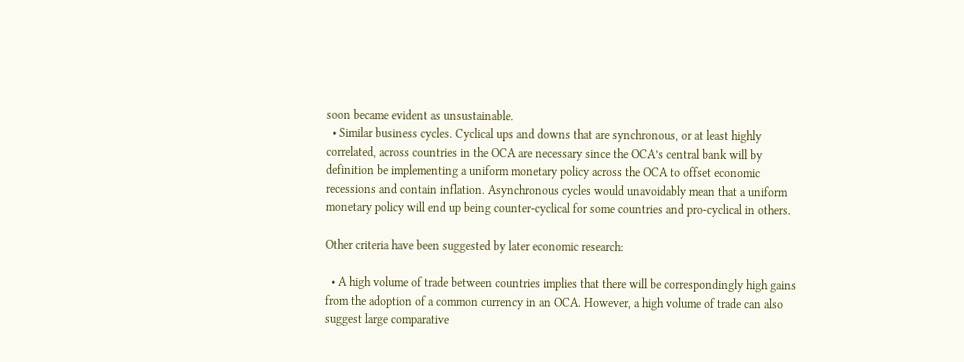soon became evident as unsustainable.
  • Similar business cycles. Cyclical ups and downs that are synchronous, or at least highly correlated, across countries in the OCA are necessary since the OCA’s central bank will by definition be implementing a uniform monetary policy across the OCA to offset economic recessions and contain inflation. Asynchronous cycles would unavoidably mean that a uniform monetary policy will end up being counter-cyclical for some countries and pro-cyclical in others.

Other criteria have been suggested by later economic research:

  • A high volume of trade between countries implies that there will be correspondingly high gains from the adoption of a common currency in an OCA. However, a high volume of trade can also suggest large comparative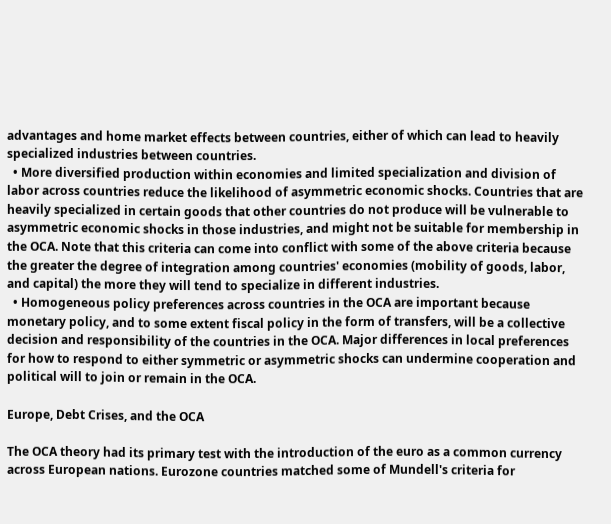advantages and home market effects between countries, either of which can lead to heavily specialized industries between countries.
  • More diversified production within economies and limited specialization and division of labor across countries reduce the likelihood of asymmetric economic shocks. Countries that are heavily specialized in certain goods that other countries do not produce will be vulnerable to asymmetric economic shocks in those industries, and might not be suitable for membership in the OCA. Note that this criteria can come into conflict with some of the above criteria because the greater the degree of integration among countries' economies (mobility of goods, labor, and capital) the more they will tend to specialize in different industries.
  • Homogeneous policy preferences across countries in the OCA are important because monetary policy, and to some extent fiscal policy in the form of transfers, will be a collective decision and responsibility of the countries in the OCA. Major differences in local preferences for how to respond to either symmetric or asymmetric shocks can undermine cooperation and political will to join or remain in the OCA.

Europe, Debt Crises, and the OCA

The OCA theory had its primary test with the introduction of the euro as a common currency across European nations. Eurozone countries matched some of Mundell's criteria for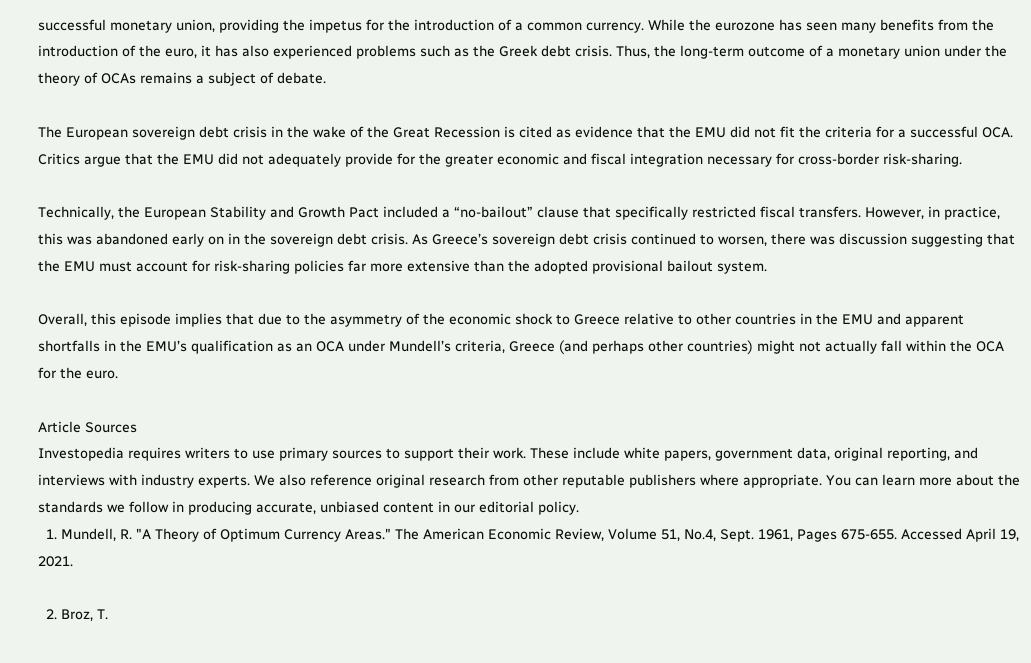successful monetary union, providing the impetus for the introduction of a common currency. While the eurozone has seen many benefits from the introduction of the euro, it has also experienced problems such as the Greek debt crisis. Thus, the long-term outcome of a monetary union under the theory of OCAs remains a subject of debate.

The European sovereign debt crisis in the wake of the Great Recession is cited as evidence that the EMU did not fit the criteria for a successful OCA. Critics argue that the EMU did not adequately provide for the greater economic and fiscal integration necessary for cross-border risk-sharing.

Technically, the European Stability and Growth Pact included a “no-bailout” clause that specifically restricted fiscal transfers. However, in practice, this was abandoned early on in the sovereign debt crisis. As Greece’s sovereign debt crisis continued to worsen, there was discussion suggesting that the EMU must account for risk-sharing policies far more extensive than the adopted provisional bailout system.

Overall, this episode implies that due to the asymmetry of the economic shock to Greece relative to other countries in the EMU and apparent shortfalls in the EMU’s qualification as an OCA under Mundell’s criteria, Greece (and perhaps other countries) might not actually fall within the OCA for the euro.

Article Sources
Investopedia requires writers to use primary sources to support their work. These include white papers, government data, original reporting, and interviews with industry experts. We also reference original research from other reputable publishers where appropriate. You can learn more about the standards we follow in producing accurate, unbiased content in our editorial policy.
  1. Mundell, R. "A Theory of Optimum Currency Areas." The American Economic Review, Volume 51, No.4, Sept. 1961, Pages 675-655. Accessed April 19, 2021.

  2. Broz, T.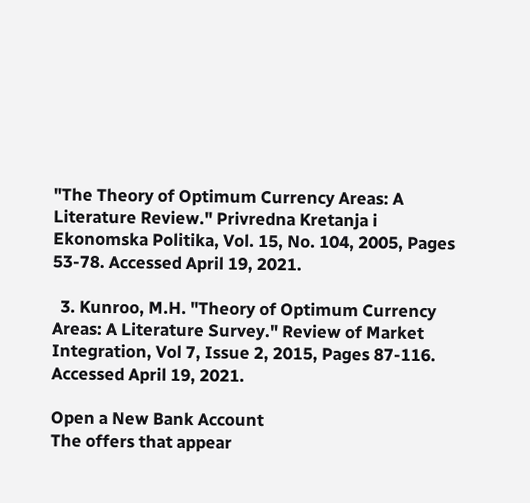"The Theory of Optimum Currency Areas: A Literature Review." Privredna Kretanja i Ekonomska Politika, Vol. 15, No. 104, 2005, Pages 53-78. Accessed April 19, 2021.

  3. Kunroo, M.H. "Theory of Optimum Currency Areas: A Literature Survey." Review of Market Integration, Vol 7, Issue 2, 2015, Pages 87-116. Accessed April 19, 2021.

Open a New Bank Account
The offers that appear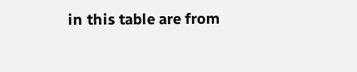in this table are from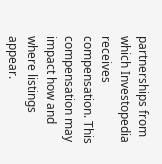partnerships from which Investopedia receives compensation. This compensation may impact how and where listings appear.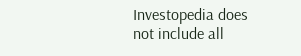Investopedia does not include all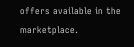offers available in the marketplace.